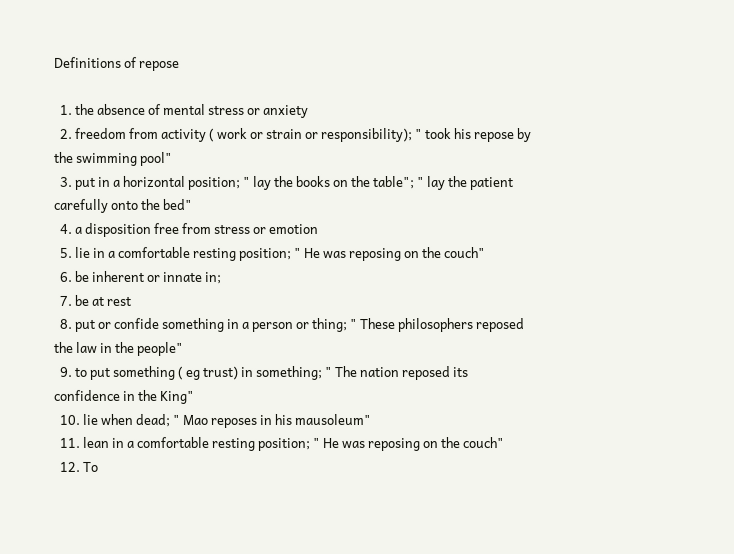Definitions of repose

  1. the absence of mental stress or anxiety
  2. freedom from activity ( work or strain or responsibility); " took his repose by the swimming pool"
  3. put in a horizontal position; " lay the books on the table"; " lay the patient carefully onto the bed"
  4. a disposition free from stress or emotion
  5. lie in a comfortable resting position; " He was reposing on the couch"
  6. be inherent or innate in;
  7. be at rest
  8. put or confide something in a person or thing; " These philosophers reposed the law in the people"
  9. to put something ( eg trust) in something; " The nation reposed its confidence in the King"
  10. lie when dead; " Mao reposes in his mausoleum"
  11. lean in a comfortable resting position; " He was reposing on the couch"
  12. To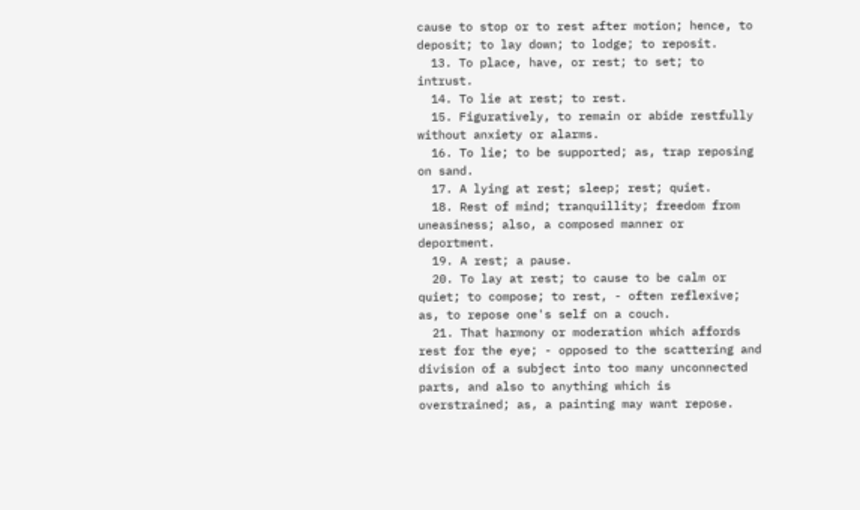cause to stop or to rest after motion; hence, to deposit; to lay down; to lodge; to reposit.
  13. To place, have, or rest; to set; to intrust.
  14. To lie at rest; to rest.
  15. Figuratively, to remain or abide restfully without anxiety or alarms.
  16. To lie; to be supported; as, trap reposing on sand.
  17. A lying at rest; sleep; rest; quiet.
  18. Rest of mind; tranquillity; freedom from uneasiness; also, a composed manner or deportment.
  19. A rest; a pause.
  20. To lay at rest; to cause to be calm or quiet; to compose; to rest, - often reflexive; as, to repose one's self on a couch.
  21. That harmony or moderation which affords rest for the eye; - opposed to the scattering and division of a subject into too many unconnected parts, and also to anything which is overstrained; as, a painting may want repose.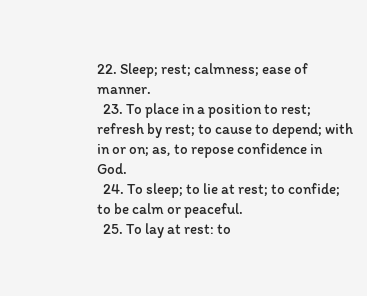22. Sleep; rest; calmness; ease of manner.
  23. To place in a position to rest; refresh by rest; to cause to depend; with in or on; as, to repose confidence in God.
  24. To sleep; to lie at rest; to confide; to be calm or peaceful.
  25. To lay at rest: to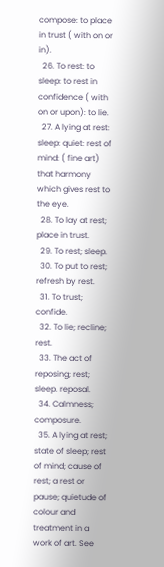compose: to place in trust ( with on or in).
  26. To rest: to sleep: to rest in confidence ( with on or upon): to lie.
  27. A lying at rest: sleep: quiet: rest of mind: ( fine art) that harmony which gives rest to the eye.
  28. To lay at rest; place in trust.
  29. To rest; sleep.
  30. To put to rest; refresh by rest.
  31. To trust; confide.
  32. To lie; recline; rest.
  33. The act of reposing; rest; sleep. reposal.
  34. Calmness; composure.
  35. A lying at rest; state of sleep; rest of mind; cause of rest; a rest or pause; quietude of colour and treatment in a work of art. See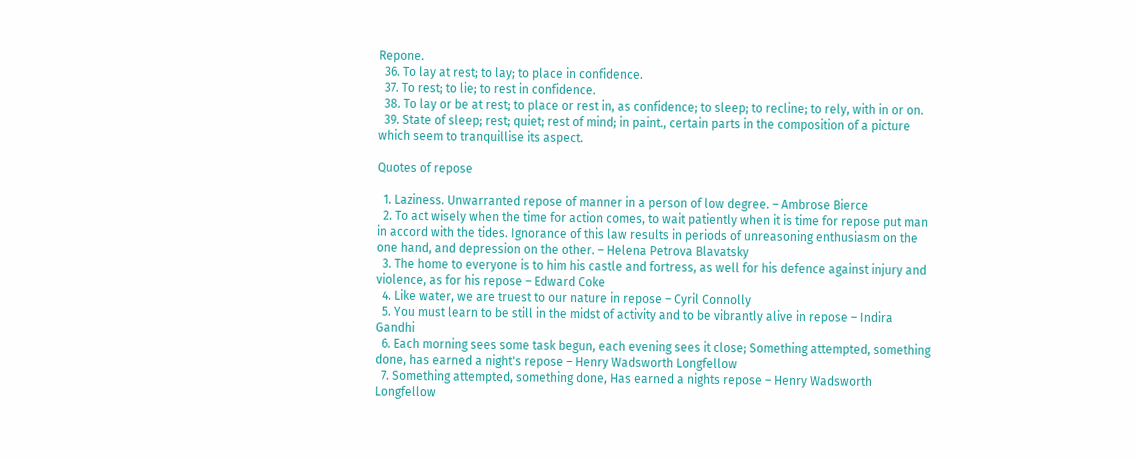Repone.
  36. To lay at rest; to lay; to place in confidence.
  37. To rest; to lie; to rest in confidence.
  38. To lay or be at rest; to place or rest in, as confidence; to sleep; to recline; to rely, with in or on.
  39. State of sleep; rest; quiet; rest of mind; in paint., certain parts in the composition of a picture which seem to tranquillise its aspect.

Quotes of repose

  1. Laziness. Unwarranted repose of manner in a person of low degree. – Ambrose Bierce
  2. To act wisely when the time for action comes, to wait patiently when it is time for repose put man in accord with the tides. Ignorance of this law results in periods of unreasoning enthusiasm on the one hand, and depression on the other. – Helena Petrova Blavatsky
  3. The home to everyone is to him his castle and fortress, as well for his defence against injury and violence, as for his repose – Edward Coke
  4. Like water, we are truest to our nature in repose – Cyril Connolly
  5. You must learn to be still in the midst of activity and to be vibrantly alive in repose – Indira Gandhi
  6. Each morning sees some task begun, each evening sees it close; Something attempted, something done, has earned a night's repose – Henry Wadsworth Longfellow
  7. Something attempted, something done, Has earned a nights repose – Henry Wadsworth Longfellow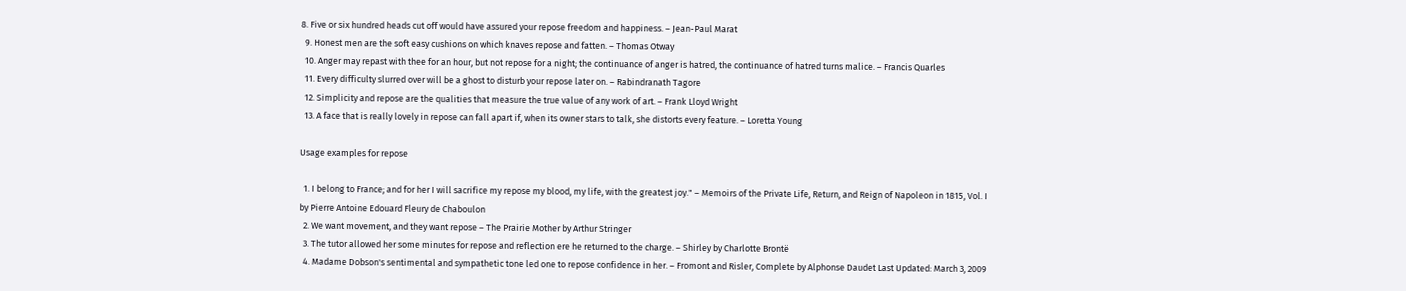8. Five or six hundred heads cut off would have assured your repose freedom and happiness. – Jean-Paul Marat
  9. Honest men are the soft easy cushions on which knaves repose and fatten. – Thomas Otway
  10. Anger may repast with thee for an hour, but not repose for a night; the continuance of anger is hatred, the continuance of hatred turns malice. – Francis Quarles
  11. Every difficulty slurred over will be a ghost to disturb your repose later on. – Rabindranath Tagore
  12. Simplicity and repose are the qualities that measure the true value of any work of art. – Frank Lloyd Wright
  13. A face that is really lovely in repose can fall apart if, when its owner stars to talk, she distorts every feature. – Loretta Young

Usage examples for repose

  1. I belong to France; and for her I will sacrifice my repose my blood, my life, with the greatest joy." – Memoirs of the Private Life, Return, and Reign of Napoleon in 1815, Vol. I by Pierre Antoine Edouard Fleury de Chaboulon
  2. We want movement, and they want repose – The Prairie Mother by Arthur Stringer
  3. The tutor allowed her some minutes for repose and reflection ere he returned to the charge. – Shirley by Charlotte Brontë
  4. Madame Dobson's sentimental and sympathetic tone led one to repose confidence in her. – Fromont and Risler, Complete by Alphonse Daudet Last Updated: March 3, 2009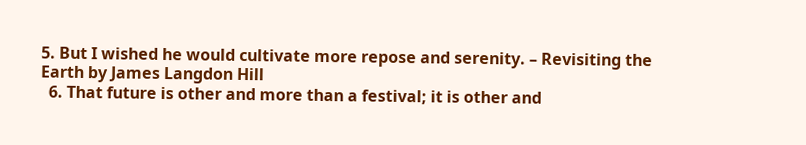5. But I wished he would cultivate more repose and serenity. – Revisiting the Earth by James Langdon Hill
  6. That future is other and more than a festival; it is other and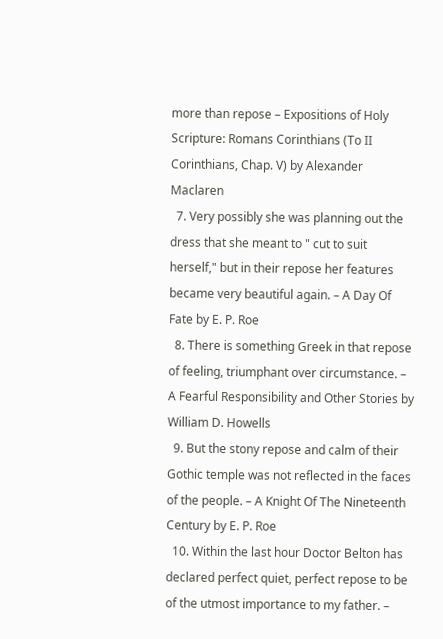more than repose – Expositions of Holy Scripture: Romans Corinthians (To II Corinthians, Chap. V) by Alexander Maclaren
  7. Very possibly she was planning out the dress that she meant to " cut to suit herself," but in their repose her features became very beautiful again. – A Day Of Fate by E. P. Roe
  8. There is something Greek in that repose of feeling, triumphant over circumstance. – A Fearful Responsibility and Other Stories by William D. Howells
  9. But the stony repose and calm of their Gothic temple was not reflected in the faces of the people. – A Knight Of The Nineteenth Century by E. P. Roe
  10. Within the last hour Doctor Belton has declared perfect quiet, perfect repose to be of the utmost importance to my father. –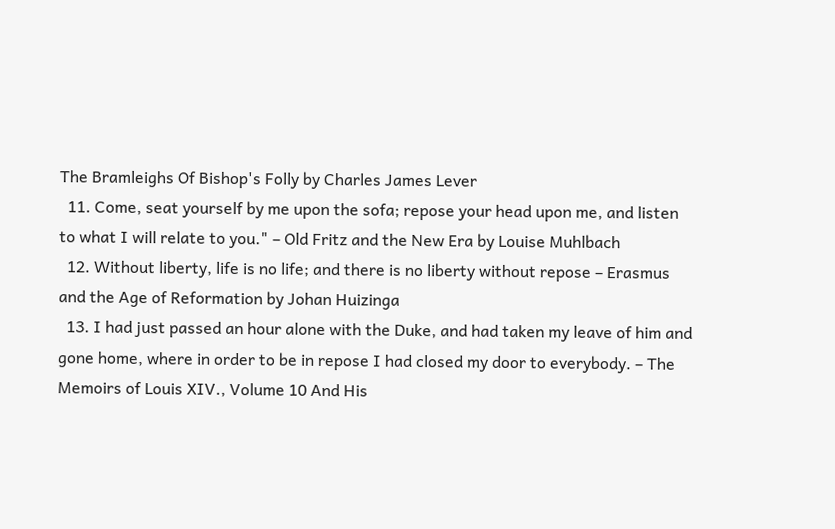The Bramleighs Of Bishop's Folly by Charles James Lever
  11. Come, seat yourself by me upon the sofa; repose your head upon me, and listen to what I will relate to you." – Old Fritz and the New Era by Louise Muhlbach
  12. Without liberty, life is no life; and there is no liberty without repose – Erasmus and the Age of Reformation by Johan Huizinga
  13. I had just passed an hour alone with the Duke, and had taken my leave of him and gone home, where in order to be in repose I had closed my door to everybody. – The Memoirs of Louis XIV., Volume 10 And His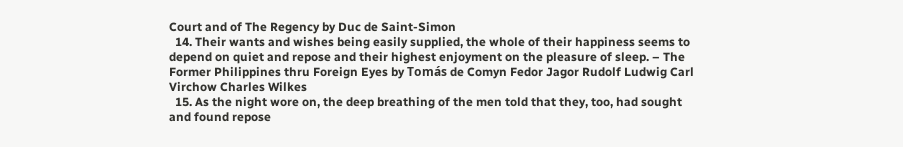Court and of The Regency by Duc de Saint-Simon
  14. Their wants and wishes being easily supplied, the whole of their happiness seems to depend on quiet and repose and their highest enjoyment on the pleasure of sleep. – The Former Philippines thru Foreign Eyes by Tomás de Comyn Fedor Jagor Rudolf Ludwig Carl Virchow Charles Wilkes
  15. As the night wore on, the deep breathing of the men told that they, too, had sought and found repose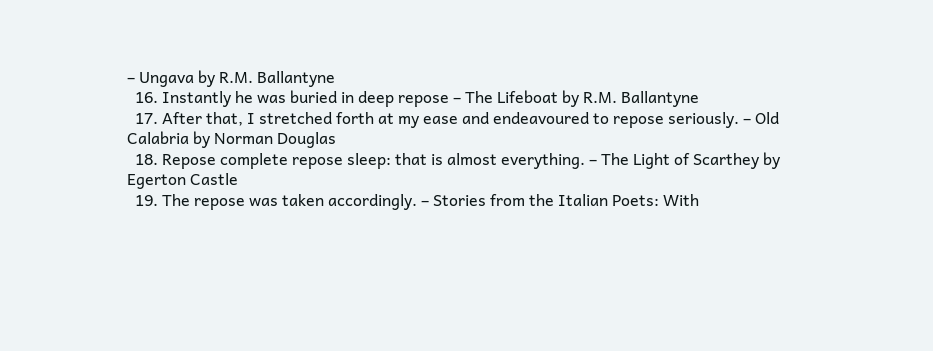– Ungava by R.M. Ballantyne
  16. Instantly he was buried in deep repose – The Lifeboat by R.M. Ballantyne
  17. After that, I stretched forth at my ease and endeavoured to repose seriously. – Old Calabria by Norman Douglas
  18. Repose complete repose sleep: that is almost everything. – The Light of Scarthey by Egerton Castle
  19. The repose was taken accordingly. – Stories from the Italian Poets: With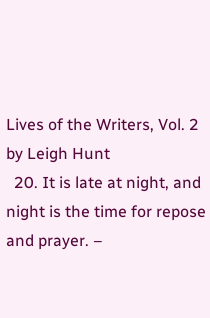Lives of the Writers, Vol. 2 by Leigh Hunt
  20. It is late at night, and night is the time for repose and prayer. –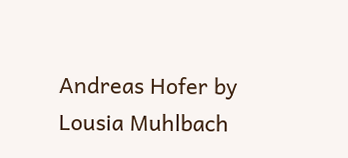Andreas Hofer by Lousia Muhlbach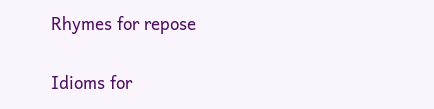Rhymes for repose

Idioms for